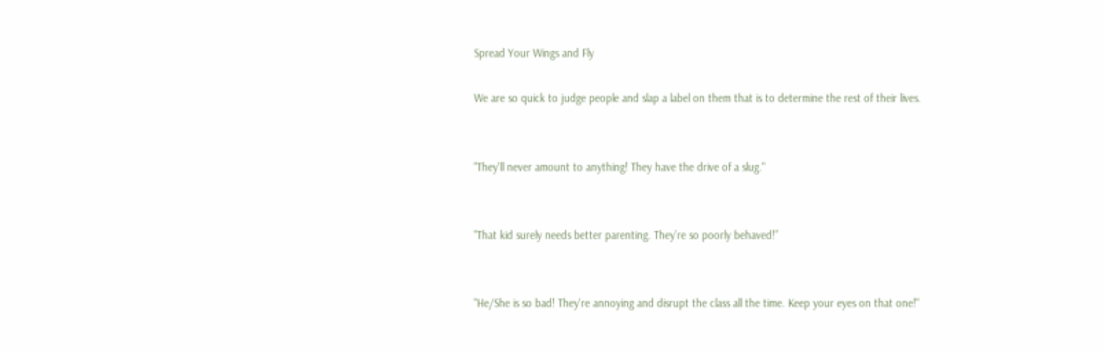Spread Your Wings and Fly

We are so quick to judge people and slap a label on them that is to determine the rest of their lives.


"They'll never amount to anything! They have the drive of a slug."


"That kid surely needs better parenting. They’re so poorly behaved!”


"He/She is so bad! They're annoying and disrupt the class all the time. Keep your eyes on that one!"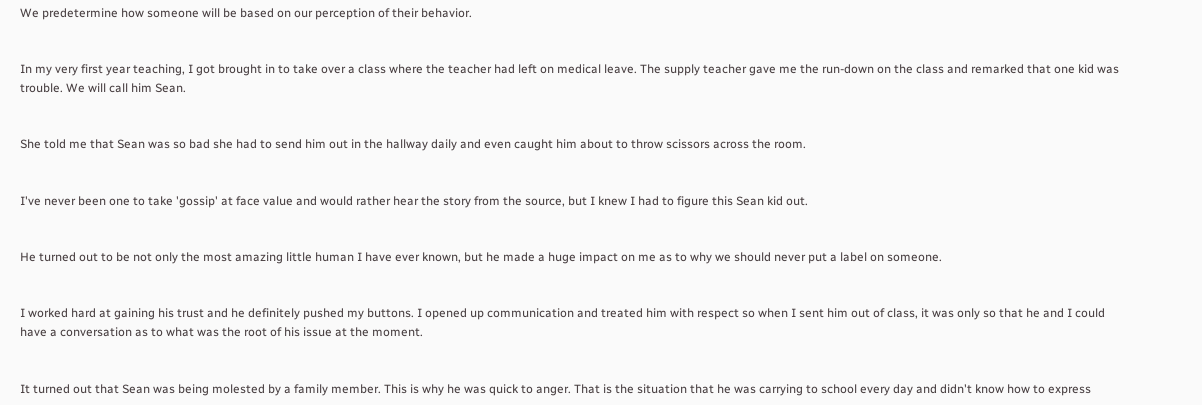We predetermine how someone will be based on our perception of their behavior.


In my very first year teaching, I got brought in to take over a class where the teacher had left on medical leave. The supply teacher gave me the run-down on the class and remarked that one kid was trouble. We will call him Sean.


She told me that Sean was so bad she had to send him out in the hallway daily and even caught him about to throw scissors across the room.


I've never been one to take 'gossip' at face value and would rather hear the story from the source, but I knew I had to figure this Sean kid out.


He turned out to be not only the most amazing little human I have ever known, but he made a huge impact on me as to why we should never put a label on someone.


I worked hard at gaining his trust and he definitely pushed my buttons. I opened up communication and treated him with respect so when I sent him out of class, it was only so that he and I could have a conversation as to what was the root of his issue at the moment.


It turned out that Sean was being molested by a family member. This is why he was quick to anger. That is the situation that he was carrying to school every day and didn't know how to express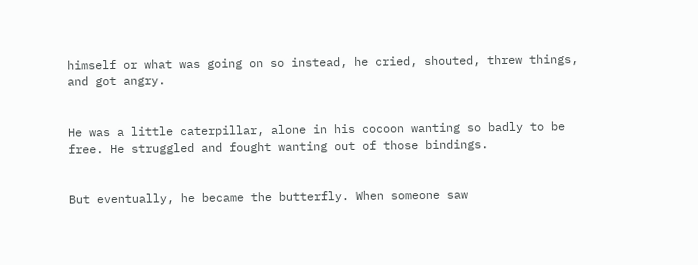himself or what was going on so instead, he cried, shouted, threw things, and got angry.


He was a little caterpillar, alone in his cocoon wanting so badly to be free. He struggled and fought wanting out of those bindings.


But eventually, he became the butterfly. When someone saw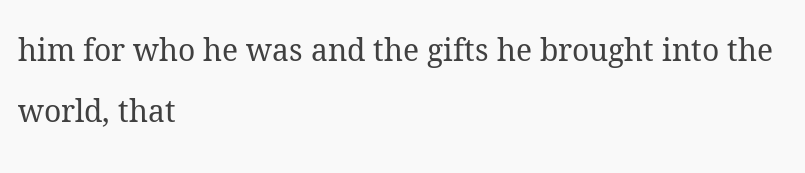him for who he was and the gifts he brought into the world, that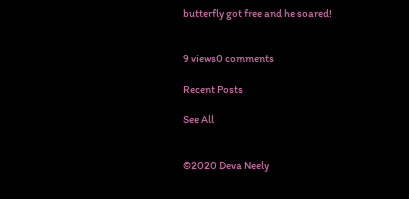butterfly got free and he soared!


9 views0 comments

Recent Posts

See All


©2020 Deva Neely